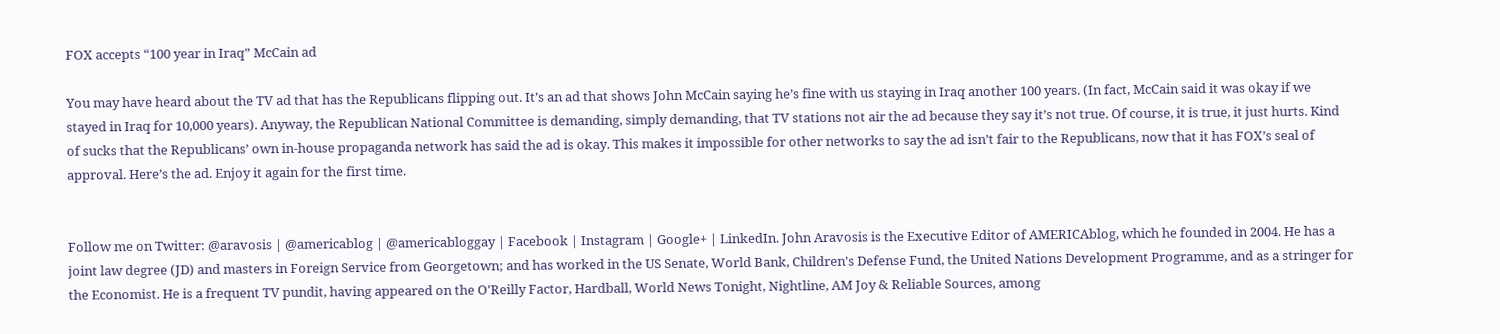FOX accepts “100 year in Iraq” McCain ad

You may have heard about the TV ad that has the Republicans flipping out. It’s an ad that shows John McCain saying he’s fine with us staying in Iraq another 100 years. (In fact, McCain said it was okay if we stayed in Iraq for 10,000 years). Anyway, the Republican National Committee is demanding, simply demanding, that TV stations not air the ad because they say it’s not true. Of course, it is true, it just hurts. Kind of sucks that the Republicans’ own in-house propaganda network has said the ad is okay. This makes it impossible for other networks to say the ad isn’t fair to the Republicans, now that it has FOX’s seal of approval. Here’s the ad. Enjoy it again for the first time.


Follow me on Twitter: @aravosis | @americablog | @americabloggay | Facebook | Instagram | Google+ | LinkedIn. John Aravosis is the Executive Editor of AMERICAblog, which he founded in 2004. He has a joint law degree (JD) and masters in Foreign Service from Georgetown; and has worked in the US Senate, World Bank, Children's Defense Fund, the United Nations Development Programme, and as a stringer for the Economist. He is a frequent TV pundit, having appeared on the O'Reilly Factor, Hardball, World News Tonight, Nightline, AM Joy & Reliable Sources, among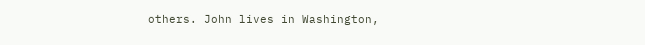others. John lives in Washington,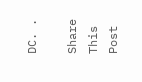DC. .

Share This Post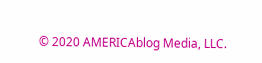© 2020 AMERICAblog Media, LLC.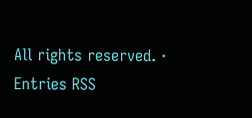All rights reserved. · Entries RSS